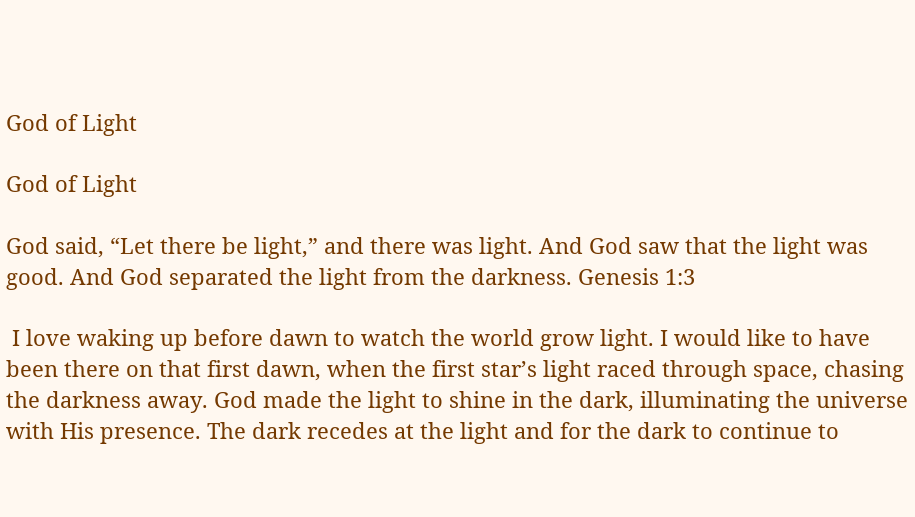God of Light

God of Light

God said, “Let there be light,” and there was light. And God saw that the light was good. And God separated the light from the darkness. Genesis 1:3

 I love waking up before dawn to watch the world grow light. I would like to have been there on that first dawn, when the first star’s light raced through space, chasing the darkness away. God made the light to shine in the dark, illuminating the universe with His presence. The dark recedes at the light and for the dark to continue to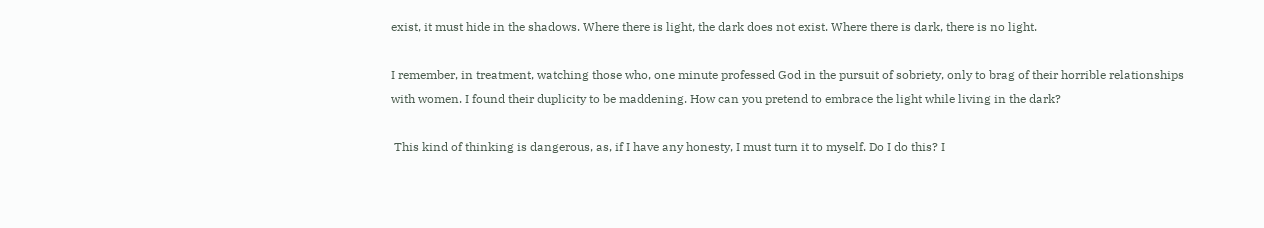exist, it must hide in the shadows. Where there is light, the dark does not exist. Where there is dark, there is no light.

I remember, in treatment, watching those who, one minute professed God in the pursuit of sobriety, only to brag of their horrible relationships with women. I found their duplicity to be maddening. How can you pretend to embrace the light while living in the dark?

 This kind of thinking is dangerous, as, if I have any honesty, I must turn it to myself. Do I do this? I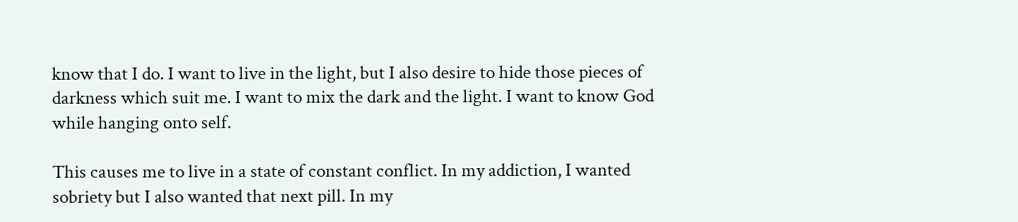know that I do. I want to live in the light, but I also desire to hide those pieces of darkness which suit me. I want to mix the dark and the light. I want to know God while hanging onto self.

This causes me to live in a state of constant conflict. In my addiction, I wanted sobriety but I also wanted that next pill. In my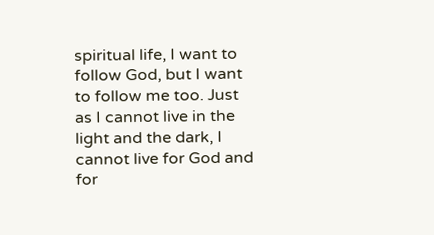spiritual life, I want to follow God, but I want to follow me too. Just as I cannot live in the light and the dark, I cannot live for God and for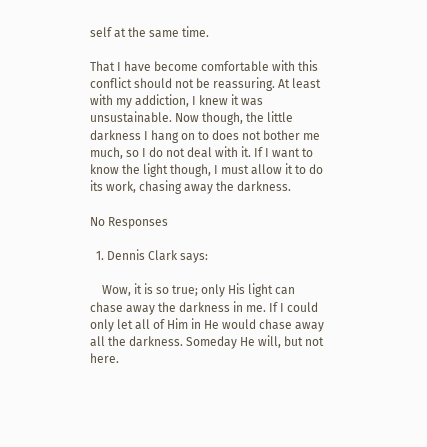self at the same time.

That I have become comfortable with this conflict should not be reassuring. At least with my addiction, I knew it was unsustainable. Now though, the little darkness I hang on to does not bother me much, so I do not deal with it. If I want to know the light though, I must allow it to do its work, chasing away the darkness.

No Responses

  1. Dennis Clark says:

    Wow, it is so true; only His light can chase away the darkness in me. If I could only let all of Him in He would chase away all the darkness. Someday He will, but not here.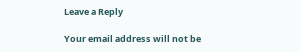Leave a Reply

Your email address will not be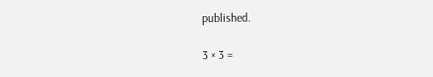published.

3 × 3 =